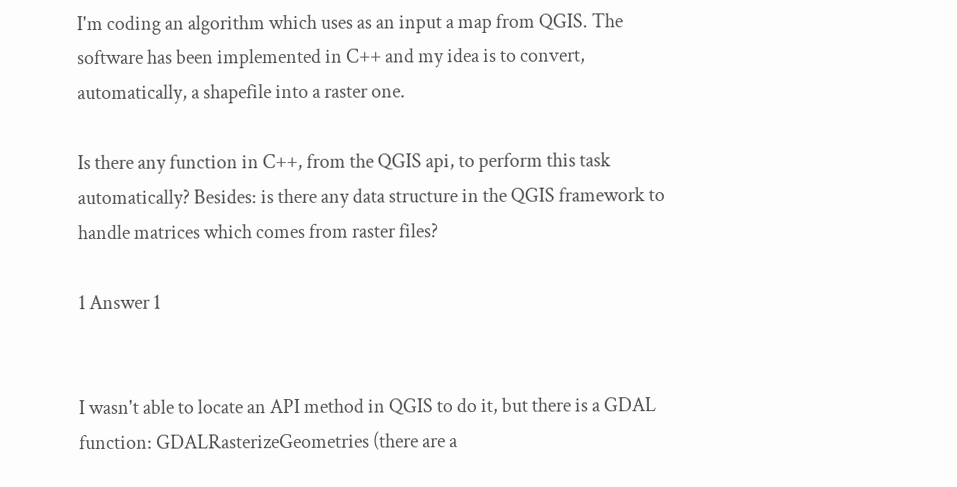I'm coding an algorithm which uses as an input a map from QGIS. The software has been implemented in C++ and my idea is to convert, automatically, a shapefile into a raster one.

Is there any function in C++, from the QGIS api, to perform this task automatically? Besides: is there any data structure in the QGIS framework to handle matrices which comes from raster files?

1 Answer 1


I wasn't able to locate an API method in QGIS to do it, but there is a GDAL function: GDALRasterizeGeometries (there are a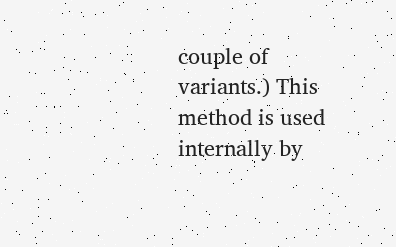couple of variants.) This method is used internally by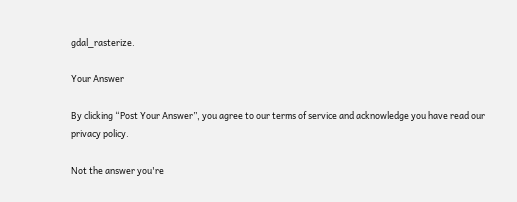gdal_rasterize.

Your Answer

By clicking “Post Your Answer”, you agree to our terms of service and acknowledge you have read our privacy policy.

Not the answer you're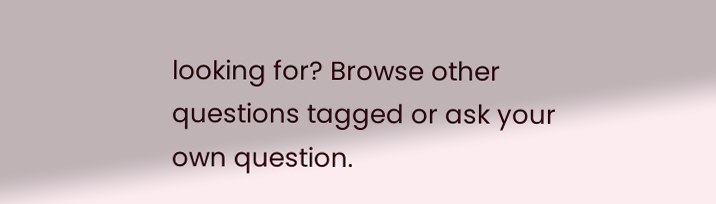looking for? Browse other questions tagged or ask your own question.